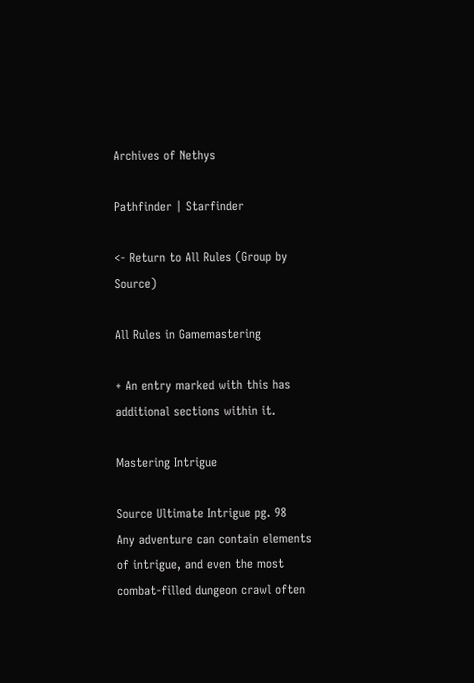Archives of Nethys

Pathfinder | Starfinder

<- Return to All Rules (Group by Source)

All Rules in Gamemastering

+ An entry marked with this has additional sections within it.

Mastering Intrigue

Source Ultimate Intrigue pg. 98
Any adventure can contain elements of intrigue, and even the most combat-filled dungeon crawl often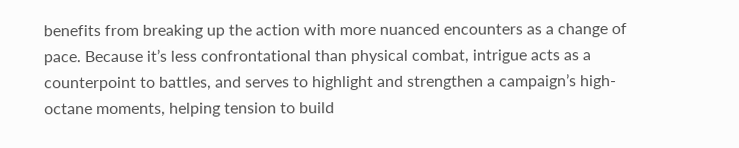benefits from breaking up the action with more nuanced encounters as a change of pace. Because it’s less confrontational than physical combat, intrigue acts as a counterpoint to battles, and serves to highlight and strengthen a campaign’s high-octane moments, helping tension to build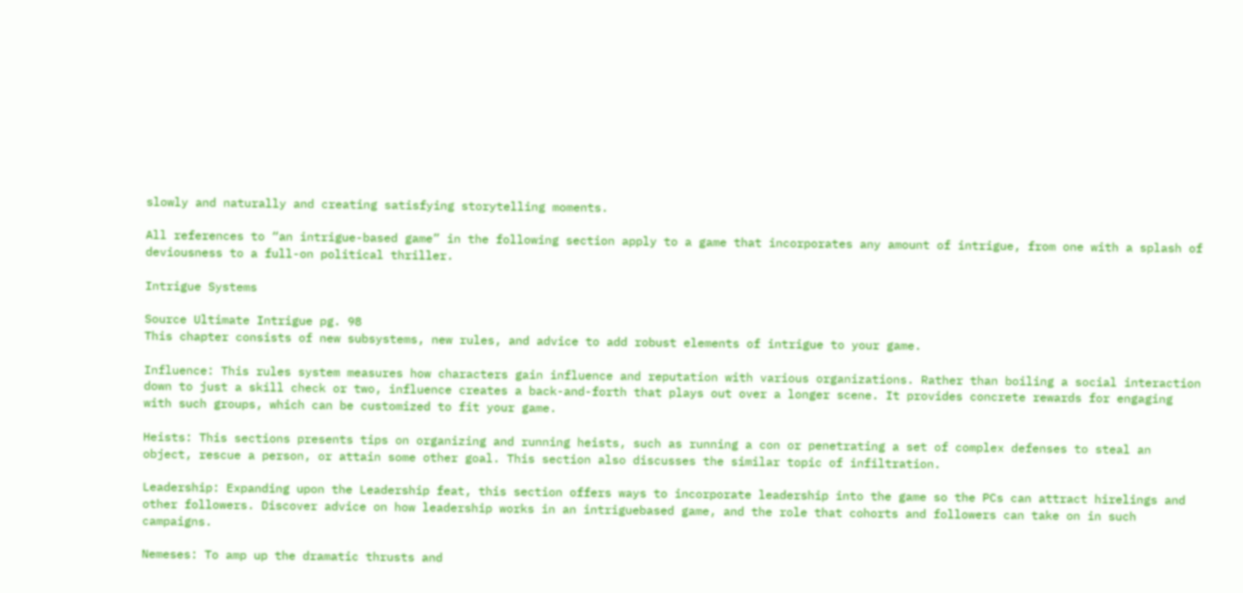slowly and naturally and creating satisfying storytelling moments.

All references to “an intrigue-based game” in the following section apply to a game that incorporates any amount of intrigue, from one with a splash of deviousness to a full-on political thriller.

Intrigue Systems

Source Ultimate Intrigue pg. 98
This chapter consists of new subsystems, new rules, and advice to add robust elements of intrigue to your game.

Influence: This rules system measures how characters gain influence and reputation with various organizations. Rather than boiling a social interaction down to just a skill check or two, influence creates a back-and-forth that plays out over a longer scene. It provides concrete rewards for engaging with such groups, which can be customized to fit your game.

Heists: This sections presents tips on organizing and running heists, such as running a con or penetrating a set of complex defenses to steal an object, rescue a person, or attain some other goal. This section also discusses the similar topic of infiltration.

Leadership: Expanding upon the Leadership feat, this section offers ways to incorporate leadership into the game so the PCs can attract hirelings and other followers. Discover advice on how leadership works in an intriguebased game, and the role that cohorts and followers can take on in such campaigns.

Nemeses: To amp up the dramatic thrusts and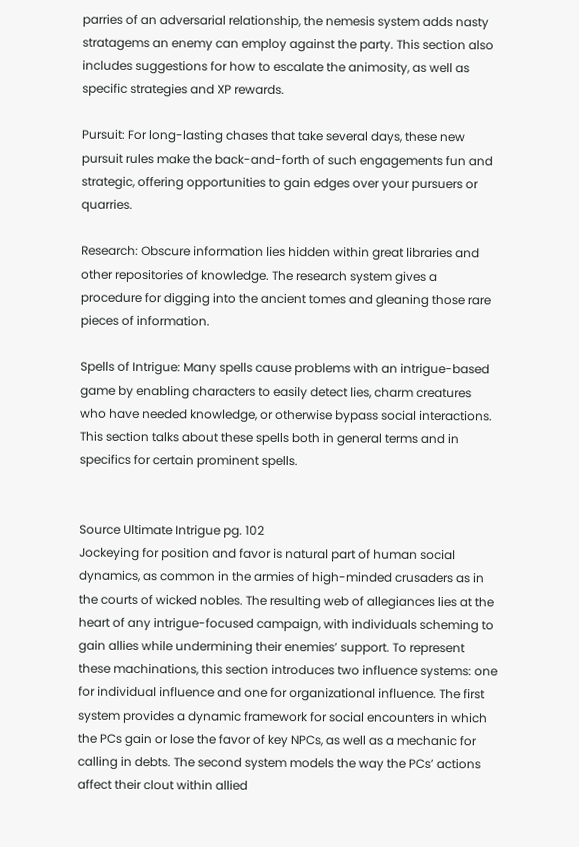parries of an adversarial relationship, the nemesis system adds nasty stratagems an enemy can employ against the party. This section also includes suggestions for how to escalate the animosity, as well as specific strategies and XP rewards.

Pursuit: For long-lasting chases that take several days, these new pursuit rules make the back-and-forth of such engagements fun and strategic, offering opportunities to gain edges over your pursuers or quarries.

Research: Obscure information lies hidden within great libraries and other repositories of knowledge. The research system gives a procedure for digging into the ancient tomes and gleaning those rare pieces of information.

Spells of Intrigue: Many spells cause problems with an intrigue-based game by enabling characters to easily detect lies, charm creatures who have needed knowledge, or otherwise bypass social interactions. This section talks about these spells both in general terms and in specifics for certain prominent spells.


Source Ultimate Intrigue pg. 102
Jockeying for position and favor is natural part of human social dynamics, as common in the armies of high-minded crusaders as in the courts of wicked nobles. The resulting web of allegiances lies at the heart of any intrigue-focused campaign, with individuals scheming to gain allies while undermining their enemies’ support. To represent these machinations, this section introduces two influence systems: one for individual influence and one for organizational influence. The first system provides a dynamic framework for social encounters in which the PCs gain or lose the favor of key NPCs, as well as a mechanic for calling in debts. The second system models the way the PCs’ actions affect their clout within allied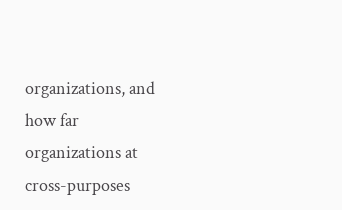organizations, and how far organizations at cross-purposes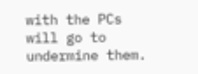with the PCs will go to undermine them.